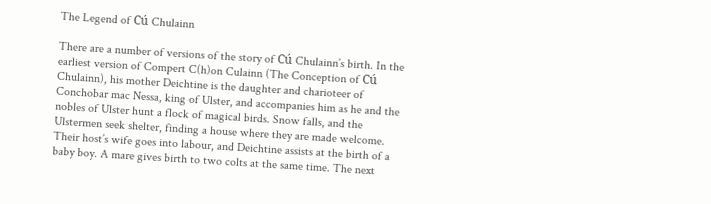The Legend of Cú Chulainn

There are a number of versions of the story of Cú Chulainn’s birth. In the earliest version of Compert C(h)on Culainn (The Conception of Cú Chulainn), his mother Deichtine is the daughter and charioteer of Conchobar mac Nessa, king of Ulster, and accompanies him as he and the nobles of Ulster hunt a flock of magical birds. Snow falls, and the Ulstermen seek shelter, finding a house where they are made welcome. Their host’s wife goes into labour, and Deichtine assists at the birth of a baby boy. A mare gives birth to two colts at the same time. The next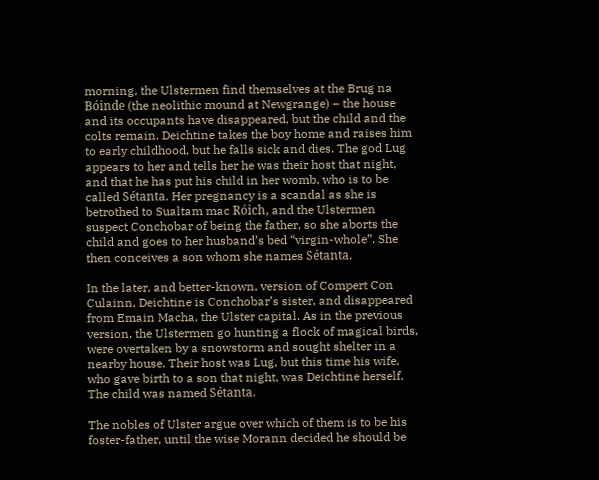morning, the Ulstermen find themselves at the Brug na Bóinde (the neolithic mound at Newgrange) – the house and its occupants have disappeared, but the child and the colts remain. Deichtine takes the boy home and raises him to early childhood, but he falls sick and dies. The god Lug appears to her and tells her he was their host that night, and that he has put his child in her womb, who is to be called Sétanta. Her pregnancy is a scandal as she is betrothed to Sualtam mac Róich, and the Ulstermen suspect Conchobar of being the father, so she aborts the child and goes to her husband’s bed “virgin-whole”. She then conceives a son whom she names Sétanta.

In the later, and better-known, version of Compert Con Culainn, Deichtine is Conchobar’s sister, and disappeared from Emain Macha, the Ulster capital. As in the previous version, the Ulstermen go hunting a flock of magical birds, were overtaken by a snowstorm and sought shelter in a nearby house. Their host was Lug, but this time his wife, who gave birth to a son that night, was Deichtine herself. The child was named Sétanta.

The nobles of Ulster argue over which of them is to be his foster-father, until the wise Morann decided he should be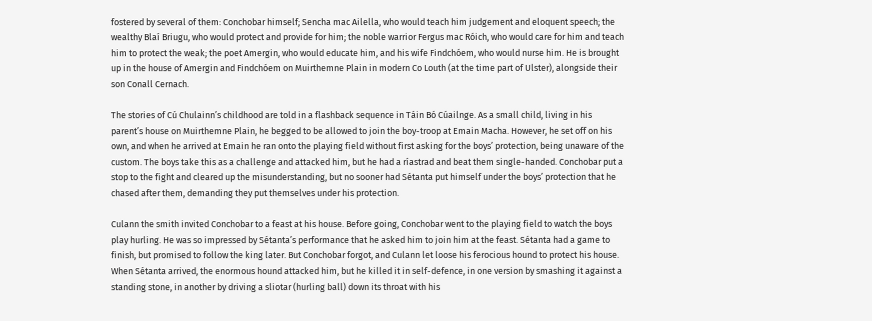fostered by several of them: Conchobar himself; Sencha mac Ailella, who would teach him judgement and eloquent speech; the wealthy Blaí Briugu, who would protect and provide for him; the noble warrior Fergus mac Róich, who would care for him and teach him to protect the weak; the poet Amergin, who would educate him, and his wife Findchóem, who would nurse him. He is brought up in the house of Amergin and Findchóem on Muirthemne Plain in modern Co Louth (at the time part of Ulster), alongside their son Conall Cernach.

The stories of Cú Chulainn’s childhood are told in a flashback sequence in Táin Bó Cúailnge. As a small child, living in his parent’s house on Muirthemne Plain, he begged to be allowed to join the boy-troop at Emain Macha. However, he set off on his own, and when he arrived at Emain he ran onto the playing field without first asking for the boys’ protection, being unaware of the custom. The boys take this as a challenge and attacked him, but he had a ríastrad and beat them single-handed. Conchobar put a stop to the fight and cleared up the misunderstanding, but no sooner had Sétanta put himself under the boys’ protection that he chased after them, demanding they put themselves under his protection.

Culann the smith invited Conchobar to a feast at his house. Before going, Conchobar went to the playing field to watch the boys play hurling. He was so impressed by Sétanta’s performance that he asked him to join him at the feast. Sétanta had a game to finish, but promised to follow the king later. But Conchobar forgot, and Culann let loose his ferocious hound to protect his house. When Sétanta arrived, the enormous hound attacked him, but he killed it in self-defence, in one version by smashing it against a standing stone, in another by driving a sliotar (hurling ball) down its throat with his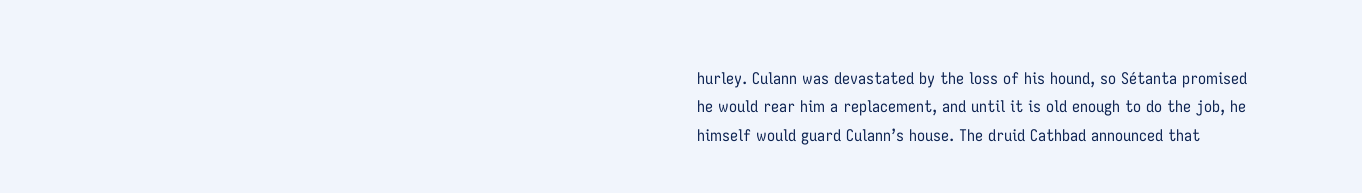hurley. Culann was devastated by the loss of his hound, so Sétanta promised he would rear him a replacement, and until it is old enough to do the job, he himself would guard Culann’s house. The druid Cathbad announced that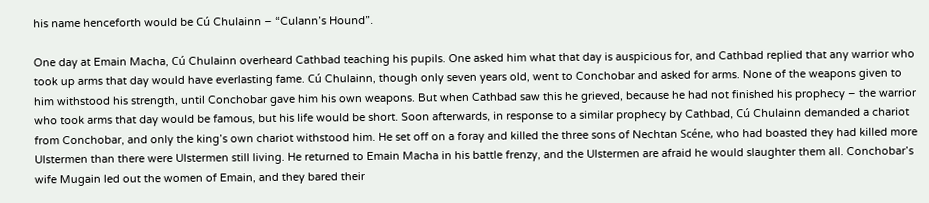his name henceforth would be Cú Chulainn – “Culann’s Hound”.

One day at Emain Macha, Cú Chulainn overheard Cathbad teaching his pupils. One asked him what that day is auspicious for, and Cathbad replied that any warrior who took up arms that day would have everlasting fame. Cú Chulainn, though only seven years old, went to Conchobar and asked for arms. None of the weapons given to him withstood his strength, until Conchobar gave him his own weapons. But when Cathbad saw this he grieved, because he had not finished his prophecy – the warrior who took arms that day would be famous, but his life would be short. Soon afterwards, in response to a similar prophecy by Cathbad, Cú Chulainn demanded a chariot from Conchobar, and only the king’s own chariot withstood him. He set off on a foray and killed the three sons of Nechtan Scéne, who had boasted they had killed more Ulstermen than there were Ulstermen still living. He returned to Emain Macha in his battle frenzy, and the Ulstermen are afraid he would slaughter them all. Conchobar’s wife Mugain led out the women of Emain, and they bared their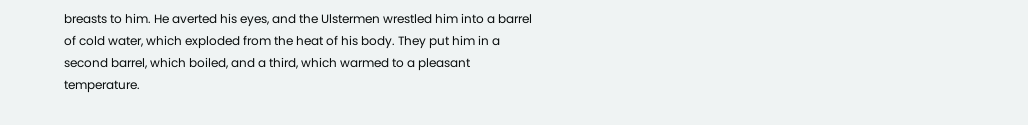breasts to him. He averted his eyes, and the Ulstermen wrestled him into a barrel of cold water, which exploded from the heat of his body. They put him in a second barrel, which boiled, and a third, which warmed to a pleasant temperature.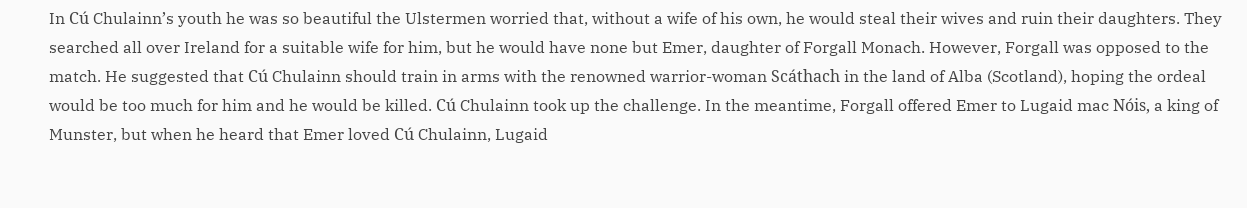In Cú Chulainn’s youth he was so beautiful the Ulstermen worried that, without a wife of his own, he would steal their wives and ruin their daughters. They searched all over Ireland for a suitable wife for him, but he would have none but Emer, daughter of Forgall Monach. However, Forgall was opposed to the match. He suggested that Cú Chulainn should train in arms with the renowned warrior-woman Scáthach in the land of Alba (Scotland), hoping the ordeal would be too much for him and he would be killed. Cú Chulainn took up the challenge. In the meantime, Forgall offered Emer to Lugaid mac Nóis, a king of Munster, but when he heard that Emer loved Cú Chulainn, Lugaid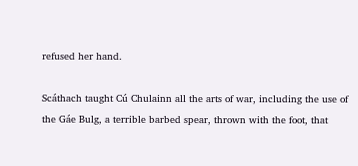refused her hand.

Scáthach taught Cú Chulainn all the arts of war, including the use of the Gáe Bulg, a terrible barbed spear, thrown with the foot, that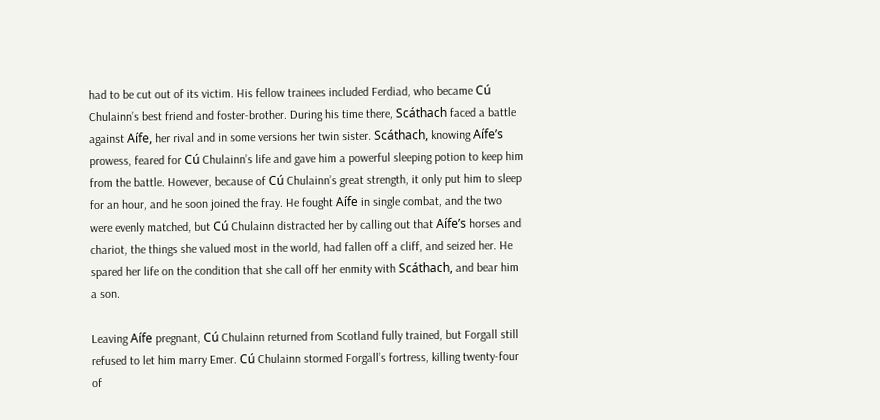had to be cut out of its victim. His fellow trainees included Ferdiad, who became Cú Chulainn’s best friend and foster-brother. During his time there, Scáthach faced a battle against Aífe, her rival and in some versions her twin sister. Scáthach, knowing Aífe’s prowess, feared for Cú Chulainn’s life and gave him a powerful sleeping potion to keep him from the battle. However, because of Cú Chulainn’s great strength, it only put him to sleep for an hour, and he soon joined the fray. He fought Aífe in single combat, and the two were evenly matched, but Cú Chulainn distracted her by calling out that Aífe’s horses and chariot, the things she valued most in the world, had fallen off a cliff, and seized her. He spared her life on the condition that she call off her enmity with Scáthach, and bear him a son.

Leaving Aífe pregnant, Cú Chulainn returned from Scotland fully trained, but Forgall still refused to let him marry Emer. Cú Chulainn stormed Forgall’s fortress, killing twenty-four of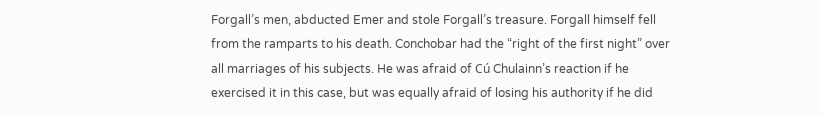Forgall’s men, abducted Emer and stole Forgall’s treasure. Forgall himself fell from the ramparts to his death. Conchobar had the “right of the first night” over all marriages of his subjects. He was afraid of Cú Chulainn’s reaction if he exercised it in this case, but was equally afraid of losing his authority if he did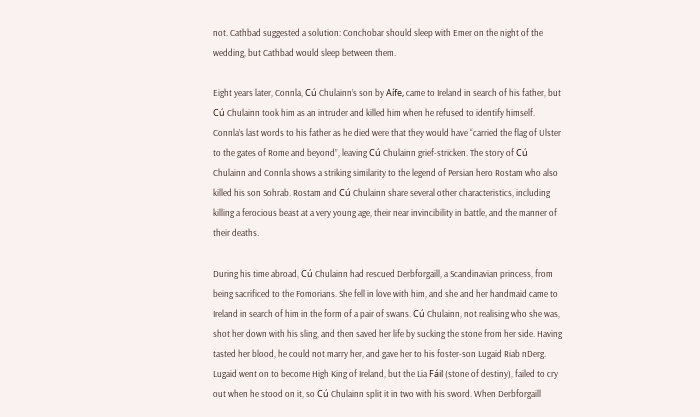not. Cathbad suggested a solution: Conchobar should sleep with Emer on the night of the wedding, but Cathbad would sleep between them.

Eight years later, Connla, Cú Chulainn’s son by Aífe, came to Ireland in search of his father, but Cú Chulainn took him as an intruder and killed him when he refused to identify himself. Connla’s last words to his father as he died were that they would have “carried the flag of Ulster to the gates of Rome and beyond”, leaving Cú Chulainn grief-stricken. The story of Cú Chulainn and Connla shows a striking similarity to the legend of Persian hero Rostam who also killed his son Sohrab. Rostam and Cú Chulainn share several other characteristics, including killing a ferocious beast at a very young age, their near invincibility in battle, and the manner of their deaths.

During his time abroad, Cú Chulainn had rescued Derbforgaill, a Scandinavian princess, from being sacrificed to the Fomorians. She fell in love with him, and she and her handmaid came to Ireland in search of him in the form of a pair of swans. Cú Chulainn, not realising who she was, shot her down with his sling, and then saved her life by sucking the stone from her side. Having tasted her blood, he could not marry her, and gave her to his foster-son Lugaid Riab nDerg. Lugaid went on to become High King of Ireland, but the Lia Fáil (stone of destiny), failed to cry out when he stood on it, so Cú Chulainn split it in two with his sword. When Derbforgaill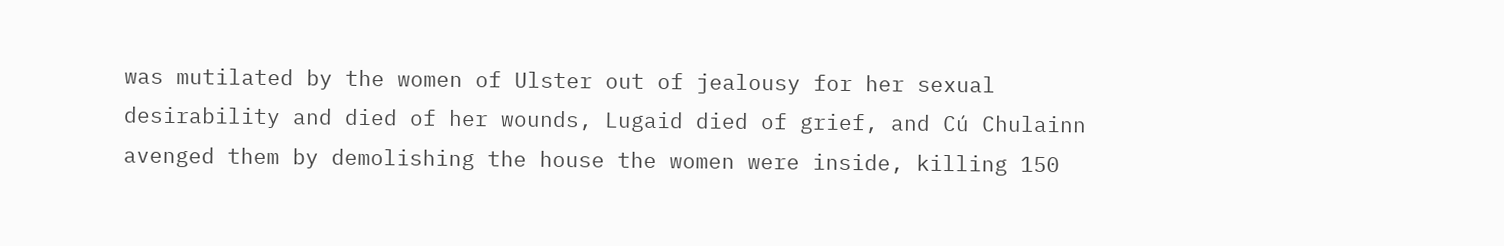was mutilated by the women of Ulster out of jealousy for her sexual desirability and died of her wounds, Lugaid died of grief, and Cú Chulainn avenged them by demolishing the house the women were inside, killing 150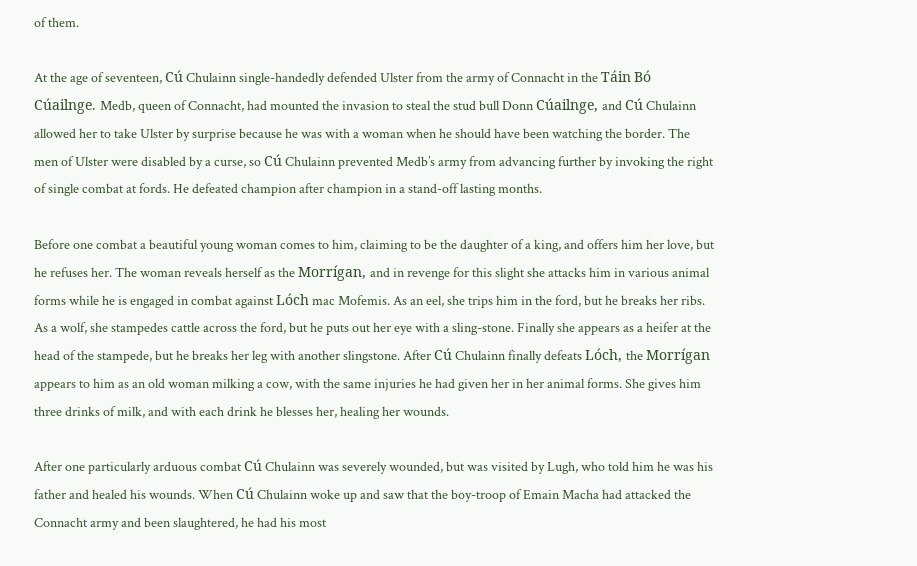of them.

At the age of seventeen, Cú Chulainn single-handedly defended Ulster from the army of Connacht in the Táin Bó Cúailnge. Medb, queen of Connacht, had mounted the invasion to steal the stud bull Donn Cúailnge, and Cú Chulainn allowed her to take Ulster by surprise because he was with a woman when he should have been watching the border. The men of Ulster were disabled by a curse, so Cú Chulainn prevented Medb’s army from advancing further by invoking the right of single combat at fords. He defeated champion after champion in a stand-off lasting months.

Before one combat a beautiful young woman comes to him, claiming to be the daughter of a king, and offers him her love, but he refuses her. The woman reveals herself as the Morrígan, and in revenge for this slight she attacks him in various animal forms while he is engaged in combat against Lóch mac Mofemis. As an eel, she trips him in the ford, but he breaks her ribs. As a wolf, she stampedes cattle across the ford, but he puts out her eye with a sling-stone. Finally she appears as a heifer at the head of the stampede, but he breaks her leg with another slingstone. After Cú Chulainn finally defeats Lóch, the Morrígan appears to him as an old woman milking a cow, with the same injuries he had given her in her animal forms. She gives him three drinks of milk, and with each drink he blesses her, healing her wounds.

After one particularly arduous combat Cú Chulainn was severely wounded, but was visited by Lugh, who told him he was his father and healed his wounds. When Cú Chulainn woke up and saw that the boy-troop of Emain Macha had attacked the Connacht army and been slaughtered, he had his most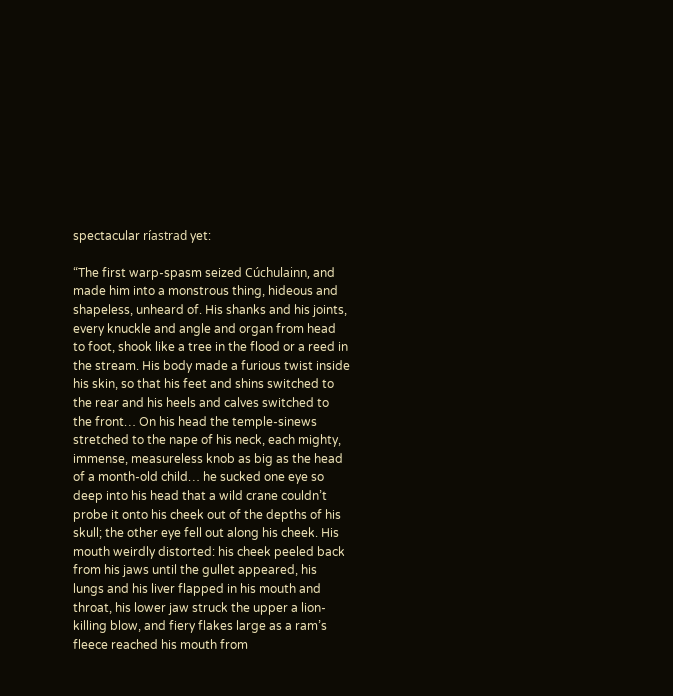spectacular ríastrad yet:

“The first warp-spasm seized Cúchulainn, and made him into a monstrous thing, hideous and shapeless, unheard of. His shanks and his joints, every knuckle and angle and organ from head to foot, shook like a tree in the flood or a reed in the stream. His body made a furious twist inside his skin, so that his feet and shins switched to the rear and his heels and calves switched to the front… On his head the temple-sinews stretched to the nape of his neck, each mighty, immense, measureless knob as big as the head of a month-old child… he sucked one eye so deep into his head that a wild crane couldn’t probe it onto his cheek out of the depths of his skull; the other eye fell out along his cheek. His mouth weirdly distorted: his cheek peeled back from his jaws until the gullet appeared, his lungs and his liver flapped in his mouth and throat, his lower jaw struck the upper a lion-killing blow, and fiery flakes large as a ram’s fleece reached his mouth from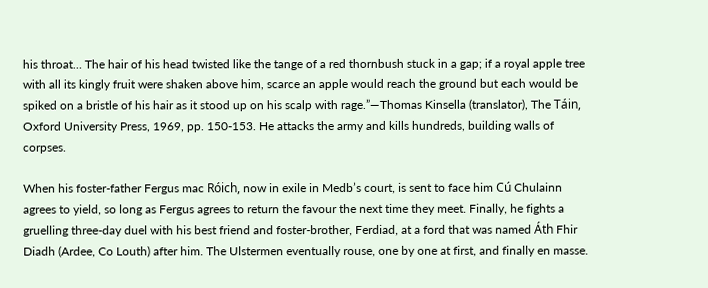his throat… The hair of his head twisted like the tange of a red thornbush stuck in a gap; if a royal apple tree with all its kingly fruit were shaken above him, scarce an apple would reach the ground but each would be spiked on a bristle of his hair as it stood up on his scalp with rage.”—Thomas Kinsella (translator), The Táin, Oxford University Press, 1969, pp. 150-153. He attacks the army and kills hundreds, building walls of corpses.

When his foster-father Fergus mac Róich, now in exile in Medb’s court, is sent to face him Cú Chulainn agrees to yield, so long as Fergus agrees to return the favour the next time they meet. Finally, he fights a gruelling three-day duel with his best friend and foster-brother, Ferdiad, at a ford that was named Áth Fhir Diadh (Ardee, Co Louth) after him. The Ulstermen eventually rouse, one by one at first, and finally en masse.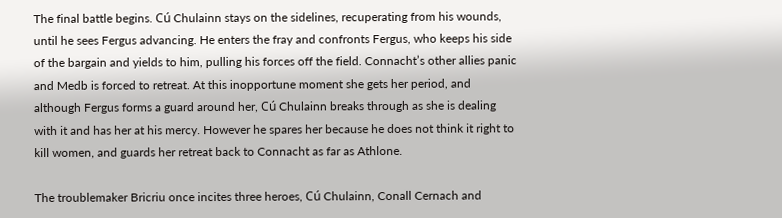The final battle begins. Cú Chulainn stays on the sidelines, recuperating from his wounds, until he sees Fergus advancing. He enters the fray and confronts Fergus, who keeps his side of the bargain and yields to him, pulling his forces off the field. Connacht’s other allies panic and Medb is forced to retreat. At this inopportune moment she gets her period, and although Fergus forms a guard around her, Cú Chulainn breaks through as she is dealing with it and has her at his mercy. However he spares her because he does not think it right to kill women, and guards her retreat back to Connacht as far as Athlone.

The troublemaker Bricriu once incites three heroes, Cú Chulainn, Conall Cernach and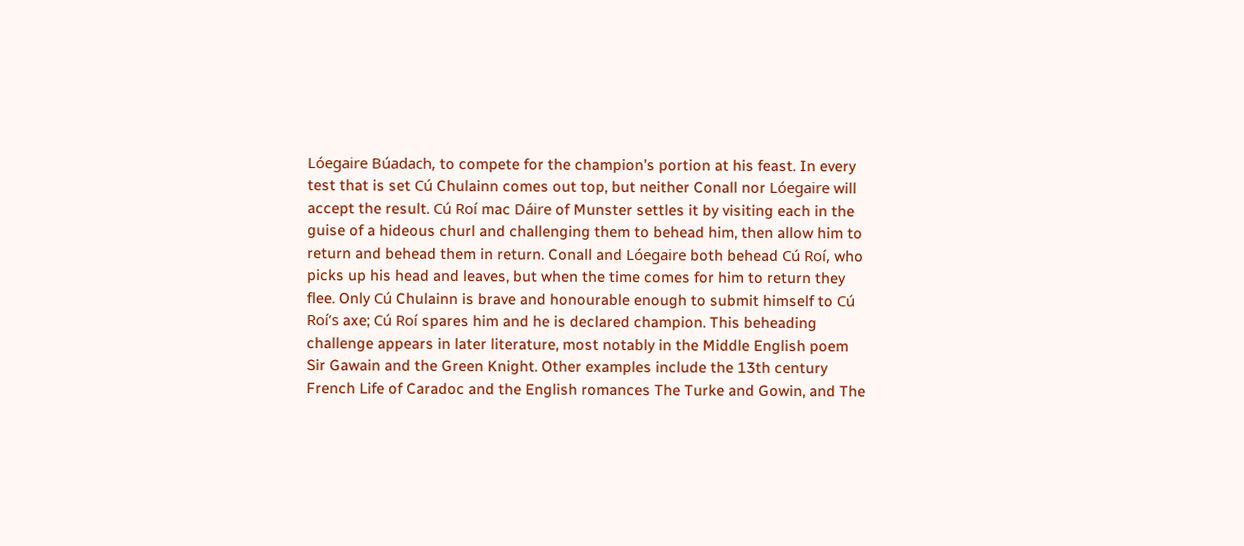Lóegaire Búadach, to compete for the champion’s portion at his feast. In every test that is set Cú Chulainn comes out top, but neither Conall nor Lóegaire will accept the result. Cú Roí mac Dáire of Munster settles it by visiting each in the guise of a hideous churl and challenging them to behead him, then allow him to return and behead them in return. Conall and Lóegaire both behead Cú Roí, who picks up his head and leaves, but when the time comes for him to return they flee. Only Cú Chulainn is brave and honourable enough to submit himself to Cú Roí’s axe; Cú Roí spares him and he is declared champion. This beheading challenge appears in later literature, most notably in the Middle English poem Sir Gawain and the Green Knight. Other examples include the 13th century French Life of Caradoc and the English romances The Turke and Gowin, and The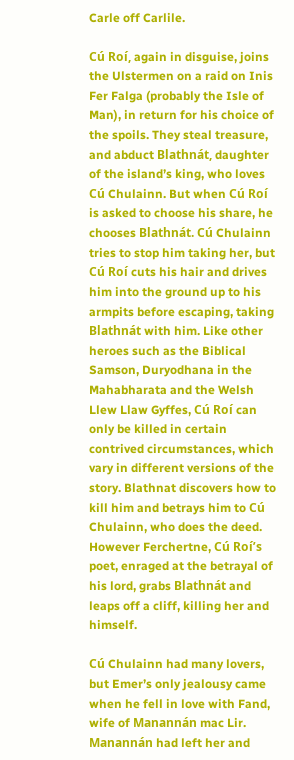Carle off Carlile.

Cú Roí, again in disguise, joins the Ulstermen on a raid on Inis Fer Falga (probably the Isle of Man), in return for his choice of the spoils. They steal treasure, and abduct Blathnát, daughter of the island’s king, who loves Cú Chulainn. But when Cú Roí is asked to choose his share, he chooses Blathnát. Cú Chulainn tries to stop him taking her, but Cú Roí cuts his hair and drives him into the ground up to his armpits before escaping, taking Blathnát with him. Like other heroes such as the Biblical Samson, Duryodhana in the Mahabharata and the Welsh Llew Llaw Gyffes, Cú Roí can only be killed in certain contrived circumstances, which vary in different versions of the story. Blathnat discovers how to kill him and betrays him to Cú Chulainn, who does the deed. However Ferchertne, Cú Roí’s poet, enraged at the betrayal of his lord, grabs Blathnát and leaps off a cliff, killing her and himself.

Cú Chulainn had many lovers, but Emer’s only jealousy came when he fell in love with Fand, wife of Manannán mac Lir. Manannán had left her and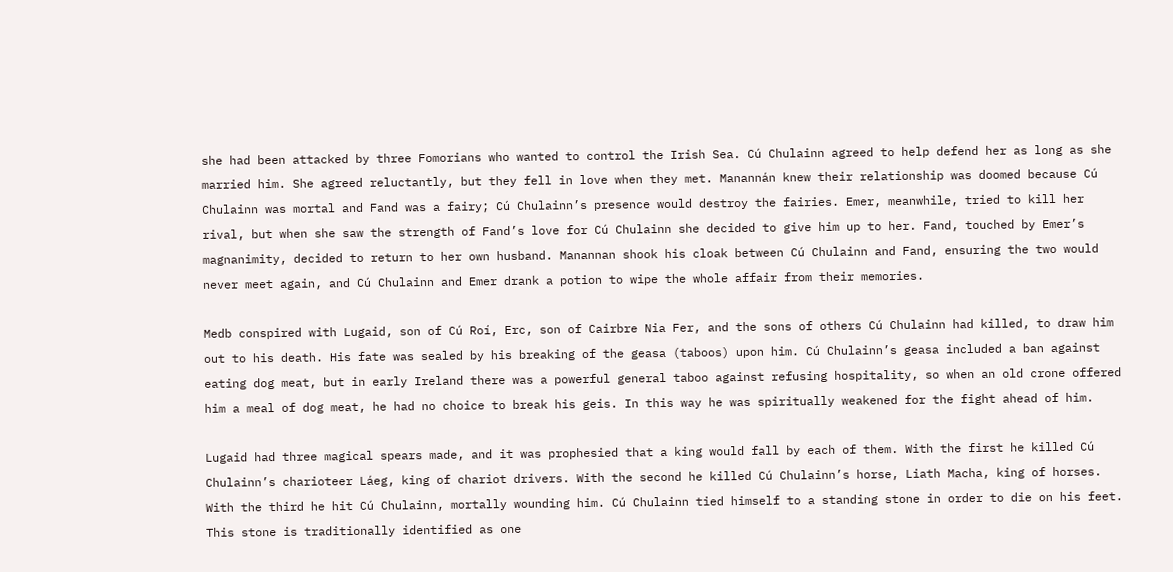she had been attacked by three Fomorians who wanted to control the Irish Sea. Cú Chulainn agreed to help defend her as long as she married him. She agreed reluctantly, but they fell in love when they met. Manannán knew their relationship was doomed because Cú Chulainn was mortal and Fand was a fairy; Cú Chulainn’s presence would destroy the fairies. Emer, meanwhile, tried to kill her rival, but when she saw the strength of Fand’s love for Cú Chulainn she decided to give him up to her. Fand, touched by Emer’s magnanimity, decided to return to her own husband. Manannan shook his cloak between Cú Chulainn and Fand, ensuring the two would never meet again, and Cú Chulainn and Emer drank a potion to wipe the whole affair from their memories.

Medb conspired with Lugaid, son of Cú Roí, Erc, son of Cairbre Nia Fer, and the sons of others Cú Chulainn had killed, to draw him out to his death. His fate was sealed by his breaking of the geasa (taboos) upon him. Cú Chulainn’s geasa included a ban against eating dog meat, but in early Ireland there was a powerful general taboo against refusing hospitality, so when an old crone offered him a meal of dog meat, he had no choice to break his geis. In this way he was spiritually weakened for the fight ahead of him.

Lugaid had three magical spears made, and it was prophesied that a king would fall by each of them. With the first he killed Cú Chulainn’s charioteer Láeg, king of chariot drivers. With the second he killed Cú Chulainn’s horse, Liath Macha, king of horses. With the third he hit Cú Chulainn, mortally wounding him. Cú Chulainn tied himself to a standing stone in order to die on his feet. This stone is traditionally identified as one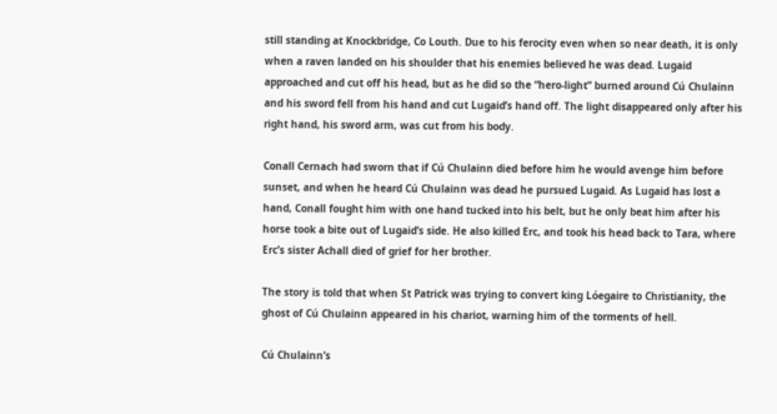still standing at Knockbridge, Co Louth. Due to his ferocity even when so near death, it is only when a raven landed on his shoulder that his enemies believed he was dead. Lugaid approached and cut off his head, but as he did so the “hero-light” burned around Cú Chulainn and his sword fell from his hand and cut Lugaid’s hand off. The light disappeared only after his right hand, his sword arm, was cut from his body.

Conall Cernach had sworn that if Cú Chulainn died before him he would avenge him before sunset, and when he heard Cú Chulainn was dead he pursued Lugaid. As Lugaid has lost a hand, Conall fought him with one hand tucked into his belt, but he only beat him after his horse took a bite out of Lugaid’s side. He also killed Erc, and took his head back to Tara, where Erc’s sister Achall died of grief for her brother.

The story is told that when St Patrick was trying to convert king Lóegaire to Christianity, the ghost of Cú Chulainn appeared in his chariot, warning him of the torments of hell.

Cú Chulainn’s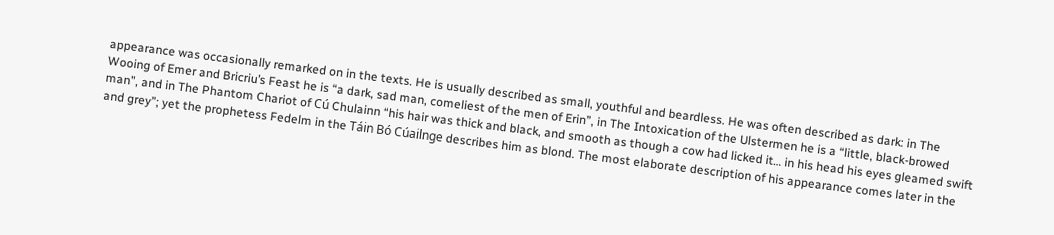appearance was occasionally remarked on in the texts. He is usually described as small, youthful and beardless. He was often described as dark: in The Wooing of Emer and Bricriu’s Feast he is “a dark, sad man, comeliest of the men of Erin”, in The Intoxication of the Ulstermen he is a “little, black-browed man”, and in The Phantom Chariot of Cú Chulainn “his hair was thick and black, and smooth as though a cow had licked it… in his head his eyes gleamed swift and grey”; yet the prophetess Fedelm in the Táin Bó Cúailnge describes him as blond. The most elaborate description of his appearance comes later in the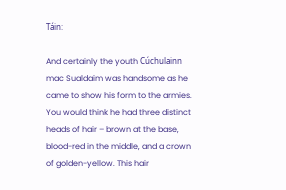Táin:

And certainly the youth Cúchulainn mac Sualdaim was handsome as he came to show his form to the armies. You would think he had three distinct heads of hair – brown at the base, blood-red in the middle, and a crown of golden-yellow. This hair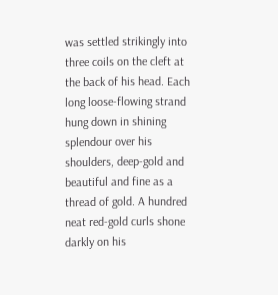was settled strikingly into three coils on the cleft at the back of his head. Each long loose-flowing strand hung down in shining splendour over his shoulders, deep-gold and beautiful and fine as a thread of gold. A hundred neat red-gold curls shone darkly on his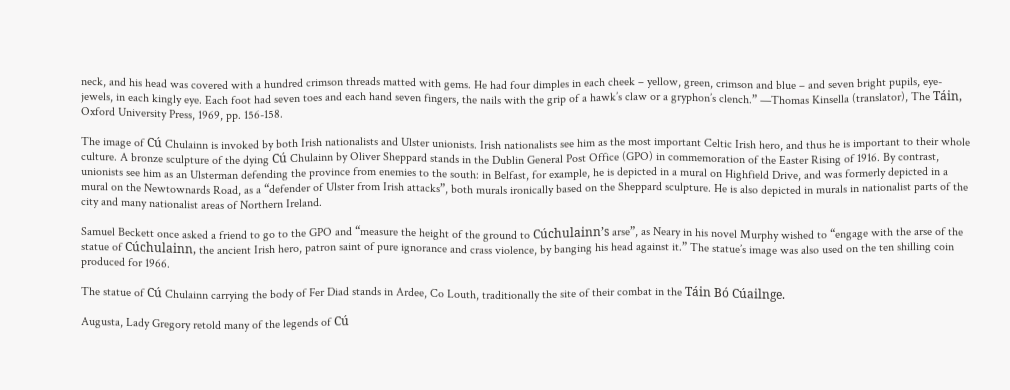neck, and his head was covered with a hundred crimson threads matted with gems. He had four dimples in each cheek – yellow, green, crimson and blue – and seven bright pupils, eye-jewels, in each kingly eye. Each foot had seven toes and each hand seven fingers, the nails with the grip of a hawk’s claw or a gryphon’s clench.” —Thomas Kinsella (translator), The Táin, Oxford University Press, 1969, pp. 156-158.

The image of Cú Chulainn is invoked by both Irish nationalists and Ulster unionists. Irish nationalists see him as the most important Celtic Irish hero, and thus he is important to their whole culture. A bronze sculpture of the dying Cú Chulainn by Oliver Sheppard stands in the Dublin General Post Office (GPO) in commemoration of the Easter Rising of 1916. By contrast, unionists see him as an Ulsterman defending the province from enemies to the south: in Belfast, for example, he is depicted in a mural on Highfield Drive, and was formerly depicted in a mural on the Newtownards Road, as a “defender of Ulster from Irish attacks”, both murals ironically based on the Sheppard sculpture. He is also depicted in murals in nationalist parts of the city and many nationalist areas of Northern Ireland.

Samuel Beckett once asked a friend to go to the GPO and “measure the height of the ground to Cúchulainn’s arse”, as Neary in his novel Murphy wished to “engage with the arse of the statue of Cúchulainn, the ancient Irish hero, patron saint of pure ignorance and crass violence, by banging his head against it.” The statue’s image was also used on the ten shilling coin produced for 1966.

The statue of Cú Chulainn carrying the body of Fer Diad stands in Ardee, Co Louth, traditionally the site of their combat in the Táin Bó Cúailnge.

Augusta, Lady Gregory retold many of the legends of Cú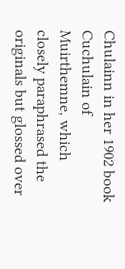Chulainn in her 1902 book Cuchulain of Muirthemne, which closely paraphrased the originals but glossed over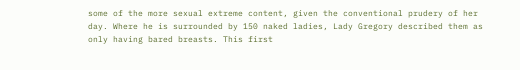some of the more sexual extreme content, given the conventional prudery of her day. Where he is surrounded by 150 naked ladies, Lady Gregory described them as only having bared breasts. This first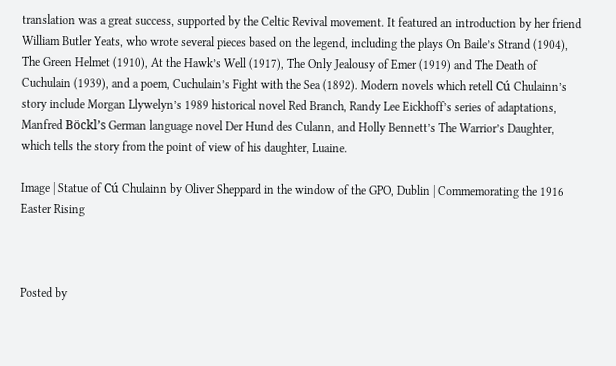translation was a great success, supported by the Celtic Revival movement. It featured an introduction by her friend William Butler Yeats, who wrote several pieces based on the legend, including the plays On Baile’s Strand (1904), The Green Helmet (1910), At the Hawk’s Well (1917), The Only Jealousy of Emer (1919) and The Death of Cuchulain (1939), and a poem, Cuchulain’s Fight with the Sea (1892). Modern novels which retell Cú Chulainn’s story include Morgan Llywelyn’s 1989 historical novel Red Branch, Randy Lee Eickhoff’s series of adaptations, Manfred Böckl’s German language novel Der Hund des Culann, and Holly Bennett’s The Warrior’s Daughter, which tells the story from the point of view of his daughter, Luaine.

Image | Statue of Cú Chulainn by Oliver Sheppard in the window of the GPO, Dublin | Commemorating the 1916 Easter Rising



Posted by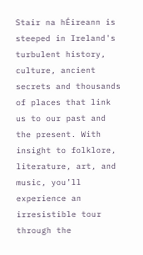Stair na hÉireann is steeped in Ireland's turbulent history, culture, ancient secrets and thousands of places that link us to our past and the present. With insight to folklore, literature, art, and music, you’ll experience an irresistible tour through the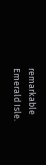remarkable Emerald Isle.